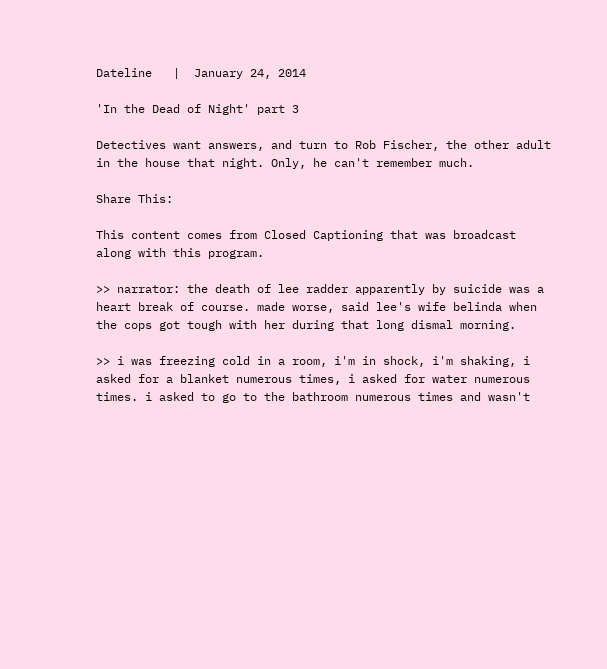Dateline   |  January 24, 2014

'In the Dead of Night' part 3

Detectives want answers, and turn to Rob Fischer, the other adult in the house that night. Only, he can't remember much.

Share This:

This content comes from Closed Captioning that was broadcast along with this program.

>> narrator: the death of lee radder apparently by suicide was a heart break of course. made worse, said lee's wife belinda when the cops got tough with her during that long dismal morning.

>> i was freezing cold in a room, i'm in shock, i'm shaking, i asked for a blanket numerous times, i asked for water numerous times. i asked to go to the bathroom numerous times and wasn't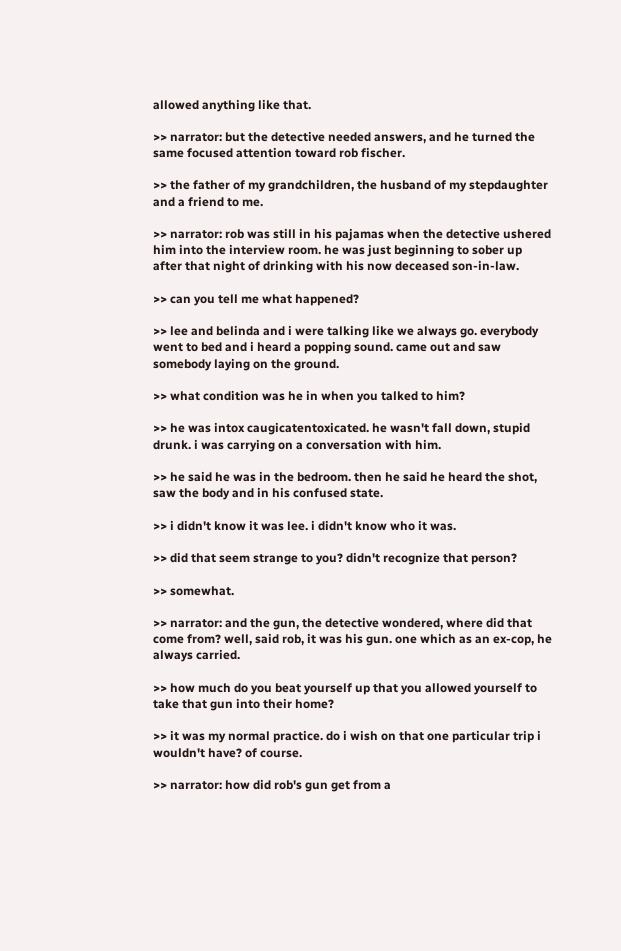allowed anything like that.

>> narrator: but the detective needed answers, and he turned the same focused attention toward rob fischer.

>> the father of my grandchildren, the husband of my stepdaughter and a friend to me.

>> narrator: rob was still in his pajamas when the detective ushered him into the interview room. he was just beginning to sober up after that night of drinking with his now deceased son-in-law.

>> can you tell me what happened?

>> lee and belinda and i were talking like we always go. everybody went to bed and i heard a popping sound. came out and saw somebody laying on the ground.

>> what condition was he in when you talked to him?

>> he was intox caugicatentoxicated. he wasn't fall down, stupid drunk. i was carrying on a conversation with him.

>> he said he was in the bedroom. then he said he heard the shot, saw the body and in his confused state.

>> i didn't know it was lee. i didn't know who it was.

>> did that seem strange to you? didn't recognize that person?

>> somewhat.

>> narrator: and the gun, the detective wondered, where did that come from? well, said rob, it was his gun. one which as an ex-cop, he always carried.

>> how much do you beat yourself up that you allowed yourself to take that gun into their home?

>> it was my normal practice. do i wish on that one particular trip i wouldn't have? of course.

>> narrator: how did rob's gun get from a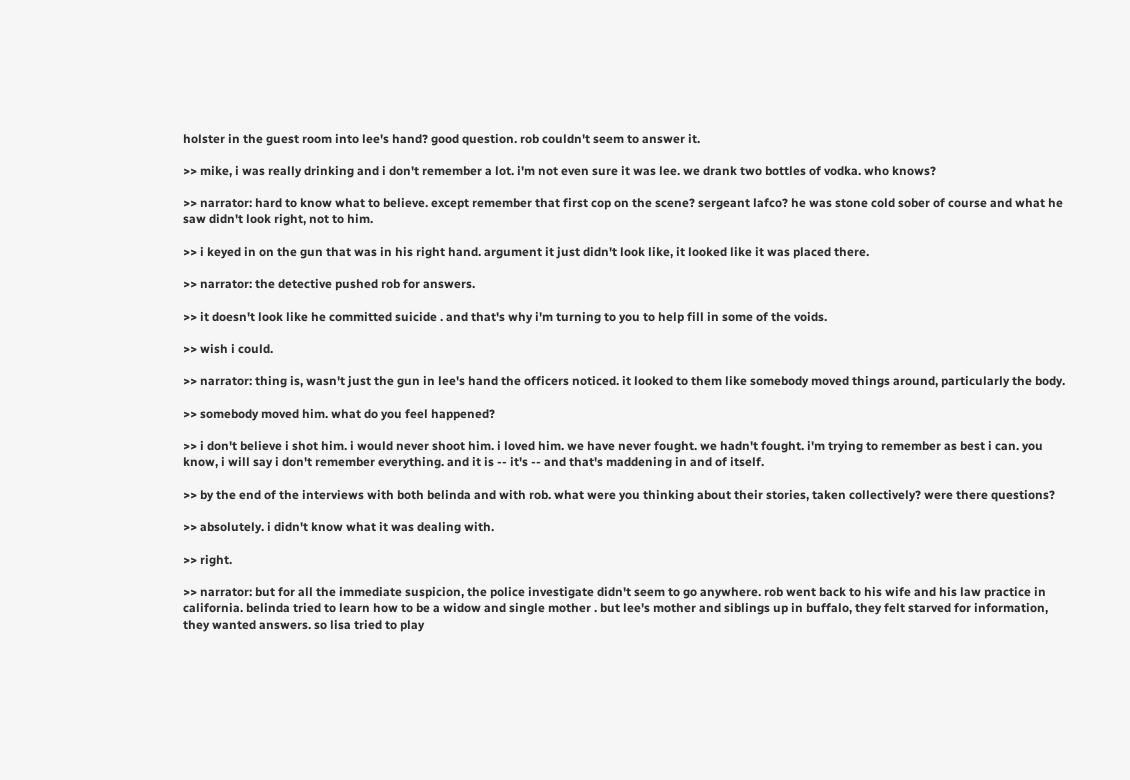holster in the guest room into lee's hand? good question. rob couldn't seem to answer it.

>> mike, i was really drinking and i don't remember a lot. i'm not even sure it was lee. we drank two bottles of vodka. who knows?

>> narrator: hard to know what to believe. except remember that first cop on the scene? sergeant lafco? he was stone cold sober of course and what he saw didn't look right, not to him.

>> i keyed in on the gun that was in his right hand. argument it just didn't look like, it looked like it was placed there.

>> narrator: the detective pushed rob for answers.

>> it doesn't look like he committed suicide . and that's why i'm turning to you to help fill in some of the voids.

>> wish i could.

>> narrator: thing is, wasn't just the gun in lee's hand the officers noticed. it looked to them like somebody moved things around, particularly the body.

>> somebody moved him. what do you feel happened?

>> i don't believe i shot him. i would never shoot him. i loved him. we have never fought. we hadn't fought. i'm trying to remember as best i can. you know, i will say i don't remember everything. and it is -- it's -- and that's maddening in and of itself.

>> by the end of the interviews with both belinda and with rob. what were you thinking about their stories, taken collectively? were there questions?

>> absolutely. i didn't know what it was dealing with.

>> right.

>> narrator: but for all the immediate suspicion, the police investigate didn't seem to go anywhere. rob went back to his wife and his law practice in california. belinda tried to learn how to be a widow and single mother . but lee's mother and siblings up in buffalo, they felt starved for information, they wanted answers. so lisa tried to play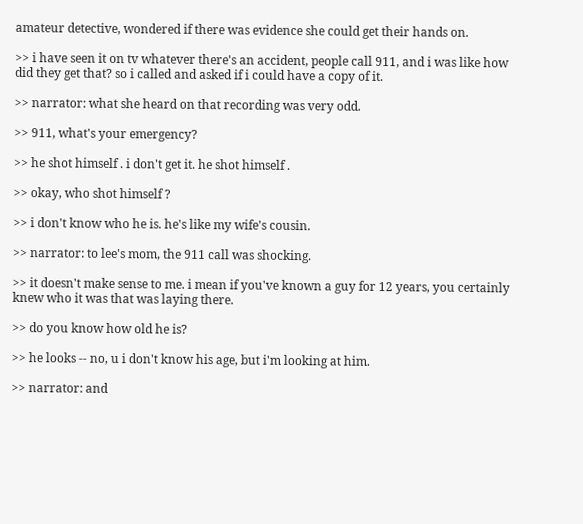amateur detective, wondered if there was evidence she could get their hands on.

>> i have seen it on tv whatever there's an accident, people call 911, and i was like how did they get that? so i called and asked if i could have a copy of it.

>> narrator: what she heard on that recording was very odd.

>> 911, what's your emergency?

>> he shot himself . i don't get it. he shot himself .

>> okay, who shot himself ?

>> i don't know who he is. he's like my wife's cousin.

>> narrator: to lee's mom, the 911 call was shocking.

>> it doesn't make sense to me. i mean if you've known a guy for 12 years, you certainly knew who it was that was laying there.

>> do you know how old he is?

>> he looks -- no, u i don't know his age, but i'm looking at him.

>> narrator: and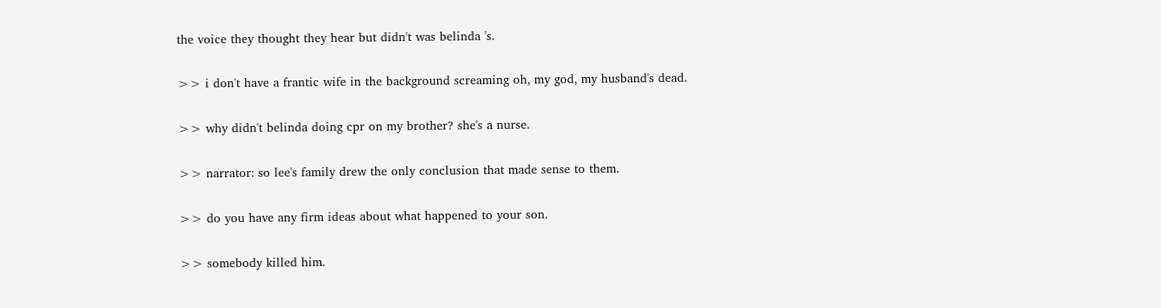the voice they thought they hear but didn't was belinda 's.

>> i don't have a frantic wife in the background screaming oh, my god, my husband's dead.

>> why didn't belinda doing cpr on my brother? she's a nurse.

>> narrator: so lee's family drew the only conclusion that made sense to them.

>> do you have any firm ideas about what happened to your son.

>> somebody killed him.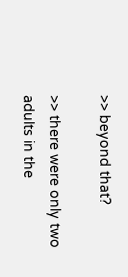>> beyond that?

>> there were only two adults in the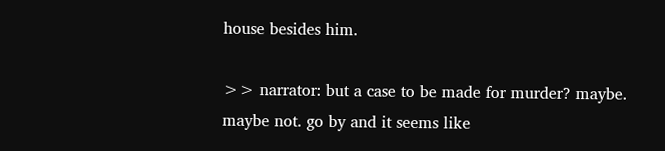house besides him.

>> narrator: but a case to be made for murder? maybe. maybe not. go by and it seems like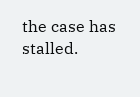the case has stalled.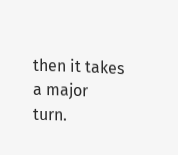then it takes a major turn.